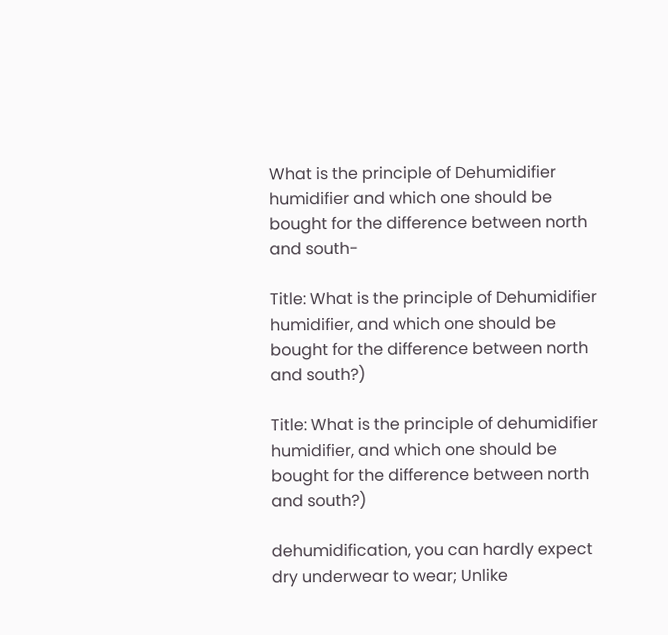What is the principle of Dehumidifier humidifier and which one should be bought for the difference between north and south-

Title: What is the principle of Dehumidifier humidifier, and which one should be bought for the difference between north and south?)

Title: What is the principle of dehumidifier humidifier, and which one should be bought for the difference between north and south?)

dehumidification, you can hardly expect dry underwear to wear; Unlike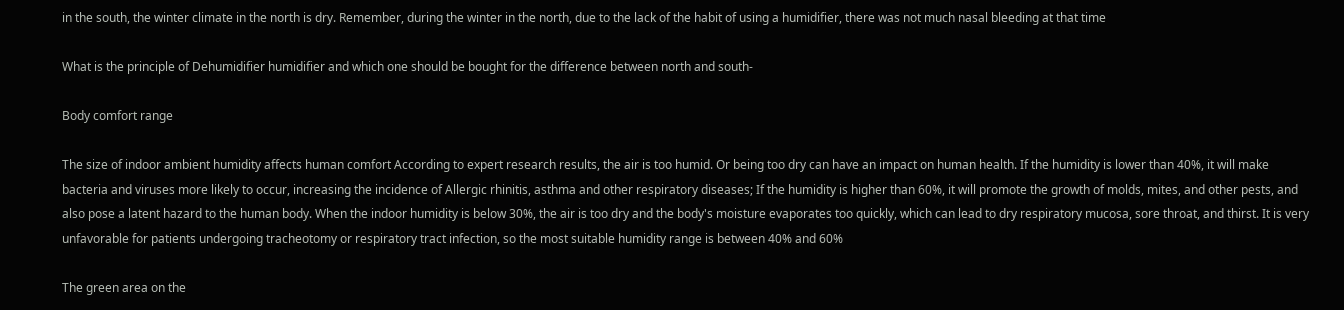in the south, the winter climate in the north is dry. Remember, during the winter in the north, due to the lack of the habit of using a humidifier, there was not much nasal bleeding at that time

What is the principle of Dehumidifier humidifier and which one should be bought for the difference between north and south-

Body comfort range

The size of indoor ambient humidity affects human comfort According to expert research results, the air is too humid. Or being too dry can have an impact on human health. If the humidity is lower than 40%, it will make bacteria and viruses more likely to occur, increasing the incidence of Allergic rhinitis, asthma and other respiratory diseases; If the humidity is higher than 60%, it will promote the growth of molds, mites, and other pests, and also pose a latent hazard to the human body. When the indoor humidity is below 30%, the air is too dry and the body's moisture evaporates too quickly, which can lead to dry respiratory mucosa, sore throat, and thirst. It is very unfavorable for patients undergoing tracheotomy or respiratory tract infection, so the most suitable humidity range is between 40% and 60%

The green area on the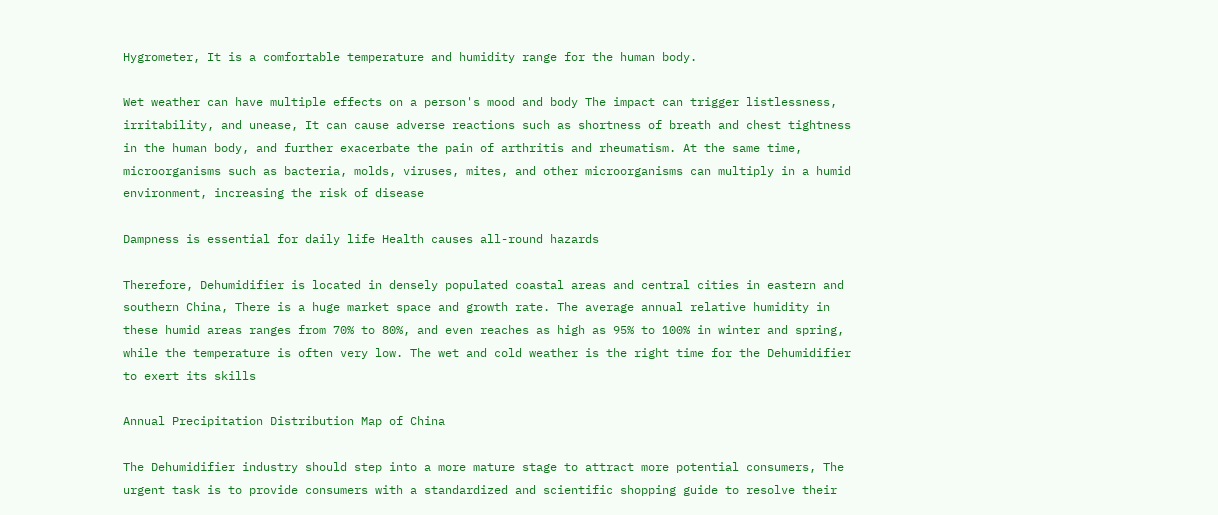Hygrometer, It is a comfortable temperature and humidity range for the human body.

Wet weather can have multiple effects on a person's mood and body The impact can trigger listlessness, irritability, and unease, It can cause adverse reactions such as shortness of breath and chest tightness in the human body, and further exacerbate the pain of arthritis and rheumatism. At the same time, microorganisms such as bacteria, molds, viruses, mites, and other microorganisms can multiply in a humid environment, increasing the risk of disease

Dampness is essential for daily life Health causes all-round hazards

Therefore, Dehumidifier is located in densely populated coastal areas and central cities in eastern and southern China, There is a huge market space and growth rate. The average annual relative humidity in these humid areas ranges from 70% to 80%, and even reaches as high as 95% to 100% in winter and spring, while the temperature is often very low. The wet and cold weather is the right time for the Dehumidifier to exert its skills

Annual Precipitation Distribution Map of China

The Dehumidifier industry should step into a more mature stage to attract more potential consumers, The urgent task is to provide consumers with a standardized and scientific shopping guide to resolve their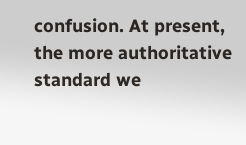confusion. At present, the more authoritative standard we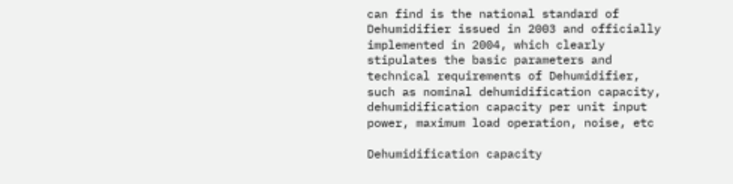can find is the national standard of Dehumidifier issued in 2003 and officially implemented in 2004, which clearly stipulates the basic parameters and technical requirements of Dehumidifier, such as nominal dehumidification capacity, dehumidification capacity per unit input power, maximum load operation, noise, etc

Dehumidification capacity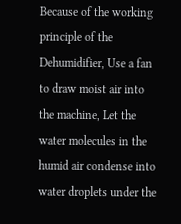Because of the working principle of the Dehumidifier, Use a fan to draw moist air into the machine, Let the water molecules in the humid air condense into water droplets under the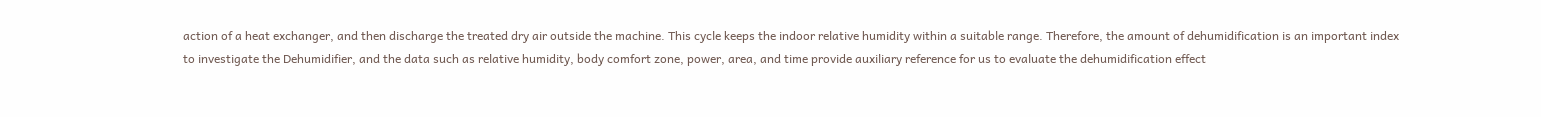action of a heat exchanger, and then discharge the treated dry air outside the machine. This cycle keeps the indoor relative humidity within a suitable range. Therefore, the amount of dehumidification is an important index to investigate the Dehumidifier, and the data such as relative humidity, body comfort zone, power, area, and time provide auxiliary reference for us to evaluate the dehumidification effect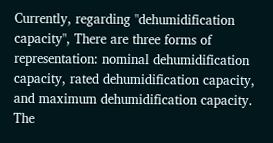Currently, regarding "dehumidification capacity", There are three forms of representation: nominal dehumidification capacity, rated dehumidification capacity, and maximum dehumidification capacity. The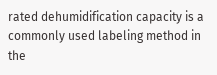rated dehumidification capacity is a commonly used labeling method in the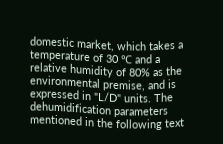domestic market, which takes a temperature of 30 ℃ and a relative humidity of 80% as the environmental premise, and is expressed in "L/D" units. The dehumidification parameters mentioned in the following text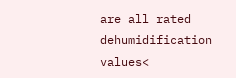are all rated dehumidification values<